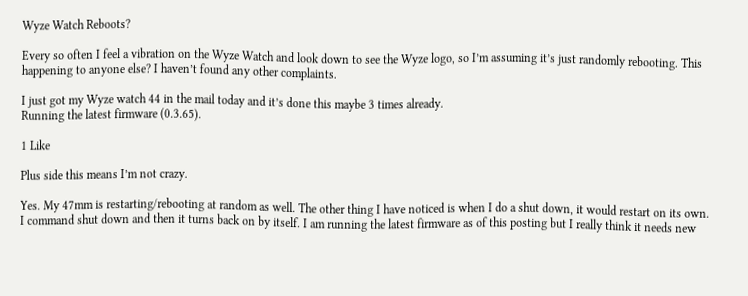Wyze Watch Reboots?

Every so often I feel a vibration on the Wyze Watch and look down to see the Wyze logo, so I’m assuming it’s just randomly rebooting. This happening to anyone else? I haven’t found any other complaints.

I just got my Wyze watch 44 in the mail today and it’s done this maybe 3 times already.
Running the latest firmware (0.3.65).

1 Like

Plus side this means I’m not crazy.

Yes. My 47mm is restarting/rebooting at random as well. The other thing I have noticed is when I do a shut down, it would restart on its own. I command shut down and then it turns back on by itself. I am running the latest firmware as of this posting but I really think it needs new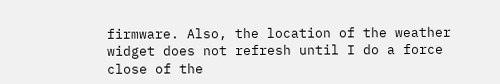firmware. Also, the location of the weather widget does not refresh until I do a force close of the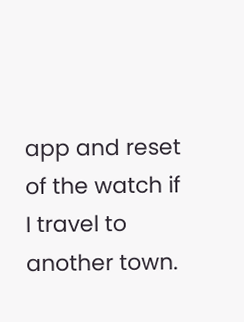app and reset of the watch if I travel to another town.